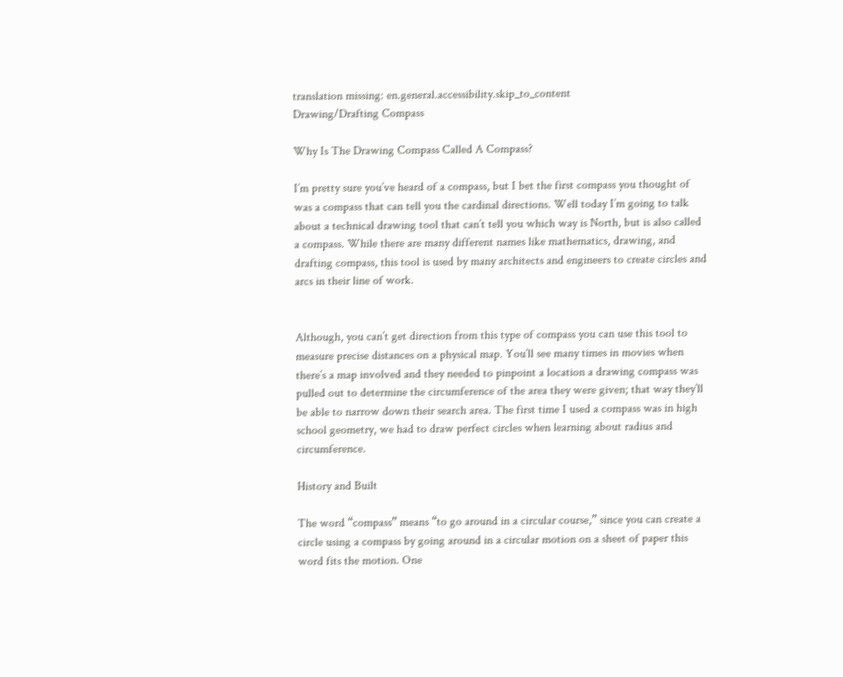translation missing: en.general.accessibility.skip_to_content
Drawing/Drafting Compass

Why Is The Drawing Compass Called A Compass?

I’m pretty sure you’ve heard of a compass, but I bet the first compass you thought of was a compass that can tell you the cardinal directions. Well today I’m going to talk about a technical drawing tool that can’t tell you which way is North, but is also called a compass. While there are many different names like mathematics, drawing, and drafting compass, this tool is used by many architects and engineers to create circles and arcs in their line of work.


Although, you can’t get direction from this type of compass you can use this tool to measure precise distances on a physical map. You’ll see many times in movies when there’s a map involved and they needed to pinpoint a location a drawing compass was pulled out to determine the circumference of the area they were given; that way they’ll be able to narrow down their search area. The first time I used a compass was in high school geometry, we had to draw perfect circles when learning about radius and circumference.

History and Built

The word “compass” means “to go around in a circular course,” since you can create a circle using a compass by going around in a circular motion on a sheet of paper this word fits the motion. One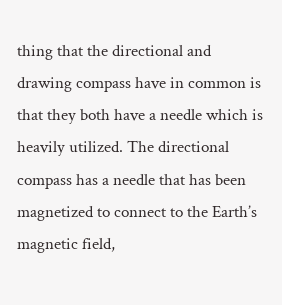thing that the directional and drawing compass have in common is that they both have a needle which is heavily utilized. The directional compass has a needle that has been magnetized to connect to the Earth’s magnetic field,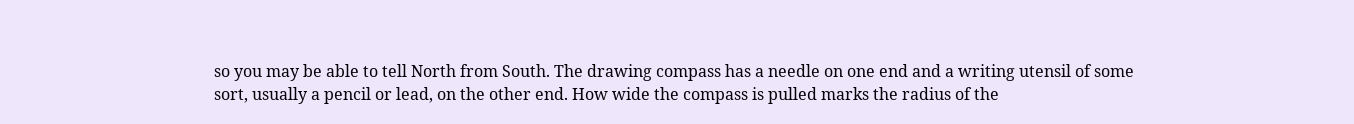so you may be able to tell North from South. The drawing compass has a needle on one end and a writing utensil of some sort, usually a pencil or lead, on the other end. How wide the compass is pulled marks the radius of the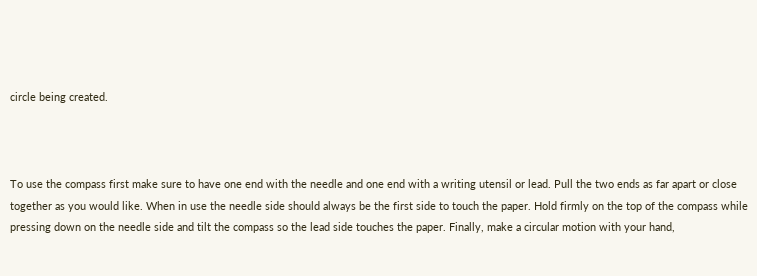circle being created.



To use the compass first make sure to have one end with the needle and one end with a writing utensil or lead. Pull the two ends as far apart or close together as you would like. When in use the needle side should always be the first side to touch the paper. Hold firmly on the top of the compass while pressing down on the needle side and tilt the compass so the lead side touches the paper. Finally, make a circular motion with your hand,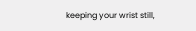keeping your wrist still,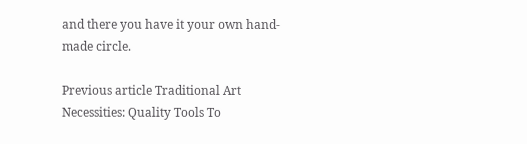and there you have it your own hand-made circle.

Previous article Traditional Art Necessities: Quality Tools To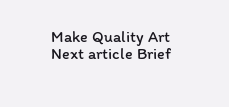Make Quality Art
Next article Brief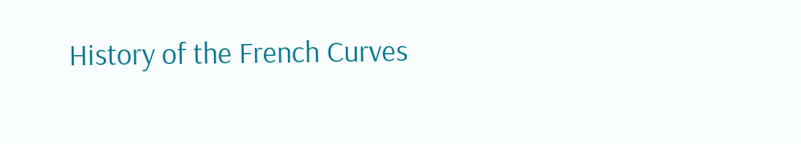History of the French Curves